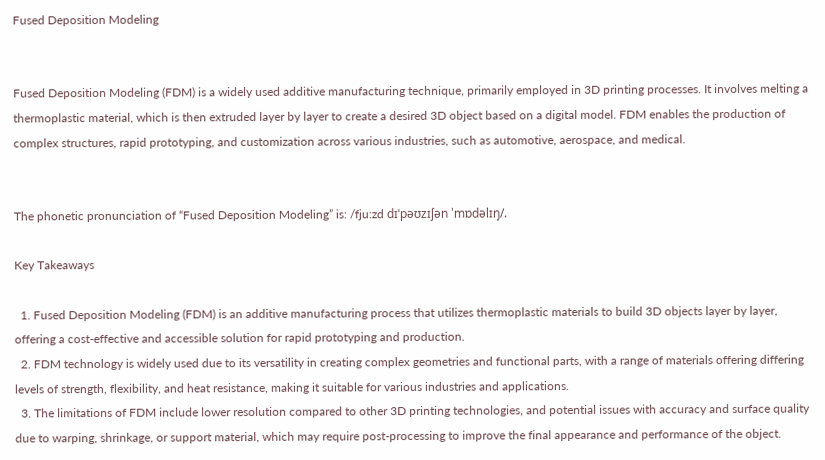Fused Deposition Modeling


Fused Deposition Modeling (FDM) is a widely used additive manufacturing technique, primarily employed in 3D printing processes. It involves melting a thermoplastic material, which is then extruded layer by layer to create a desired 3D object based on a digital model. FDM enables the production of complex structures, rapid prototyping, and customization across various industries, such as automotive, aerospace, and medical.


The phonetic pronunciation of “Fused Deposition Modeling” is: /fju:zd dɪˈpəʊzɪʃən ˈmɒdəlɪŋ/.

Key Takeaways

  1. Fused Deposition Modeling (FDM) is an additive manufacturing process that utilizes thermoplastic materials to build 3D objects layer by layer, offering a cost-effective and accessible solution for rapid prototyping and production.
  2. FDM technology is widely used due to its versatility in creating complex geometries and functional parts, with a range of materials offering differing levels of strength, flexibility, and heat resistance, making it suitable for various industries and applications.
  3. The limitations of FDM include lower resolution compared to other 3D printing technologies, and potential issues with accuracy and surface quality due to warping, shrinkage, or support material, which may require post-processing to improve the final appearance and performance of the object.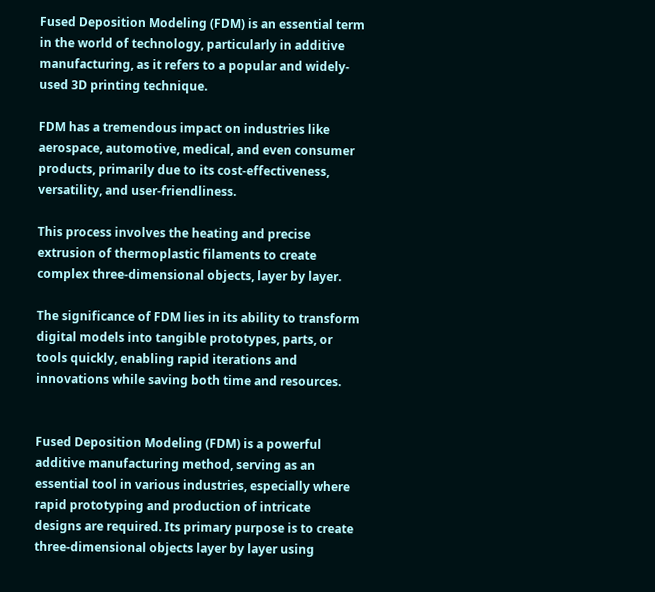Fused Deposition Modeling (FDM) is an essential term in the world of technology, particularly in additive manufacturing, as it refers to a popular and widely-used 3D printing technique.

FDM has a tremendous impact on industries like aerospace, automotive, medical, and even consumer products, primarily due to its cost-effectiveness, versatility, and user-friendliness.

This process involves the heating and precise extrusion of thermoplastic filaments to create complex three-dimensional objects, layer by layer.

The significance of FDM lies in its ability to transform digital models into tangible prototypes, parts, or tools quickly, enabling rapid iterations and innovations while saving both time and resources.


Fused Deposition Modeling (FDM) is a powerful additive manufacturing method, serving as an essential tool in various industries, especially where rapid prototyping and production of intricate designs are required. Its primary purpose is to create three-dimensional objects layer by layer using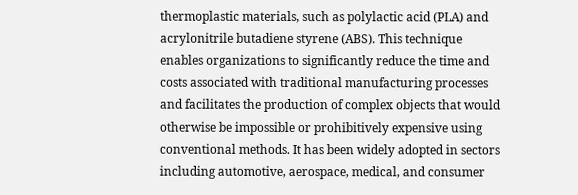thermoplastic materials, such as polylactic acid (PLA) and acrylonitrile butadiene styrene (ABS). This technique enables organizations to significantly reduce the time and costs associated with traditional manufacturing processes and facilitates the production of complex objects that would otherwise be impossible or prohibitively expensive using conventional methods. It has been widely adopted in sectors including automotive, aerospace, medical, and consumer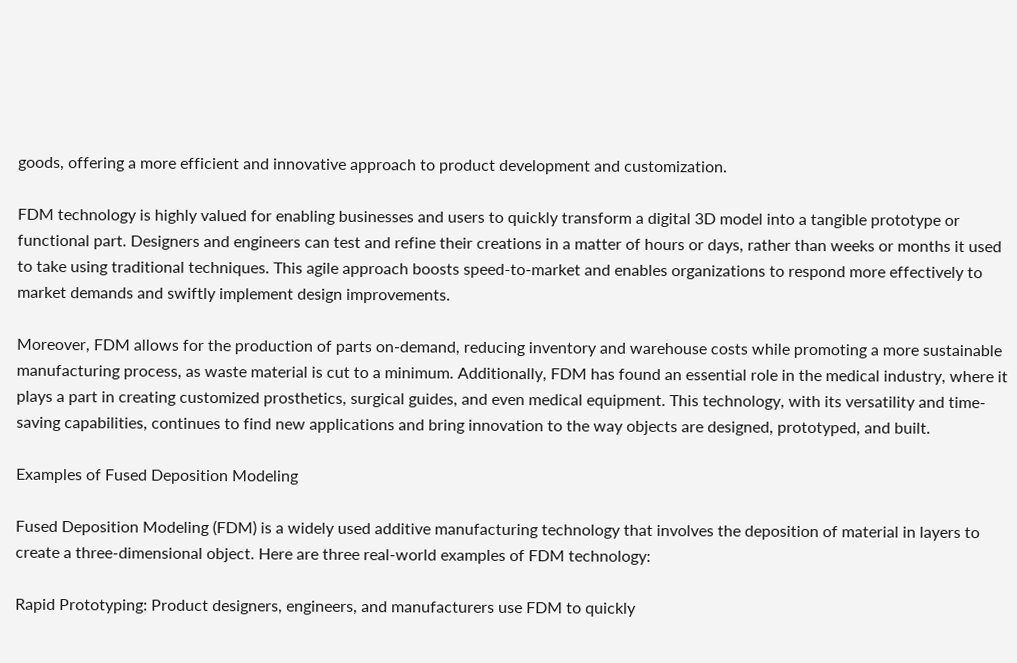goods, offering a more efficient and innovative approach to product development and customization.

FDM technology is highly valued for enabling businesses and users to quickly transform a digital 3D model into a tangible prototype or functional part. Designers and engineers can test and refine their creations in a matter of hours or days, rather than weeks or months it used to take using traditional techniques. This agile approach boosts speed-to-market and enables organizations to respond more effectively to market demands and swiftly implement design improvements.

Moreover, FDM allows for the production of parts on-demand, reducing inventory and warehouse costs while promoting a more sustainable manufacturing process, as waste material is cut to a minimum. Additionally, FDM has found an essential role in the medical industry, where it plays a part in creating customized prosthetics, surgical guides, and even medical equipment. This technology, with its versatility and time-saving capabilities, continues to find new applications and bring innovation to the way objects are designed, prototyped, and built.

Examples of Fused Deposition Modeling

Fused Deposition Modeling (FDM) is a widely used additive manufacturing technology that involves the deposition of material in layers to create a three-dimensional object. Here are three real-world examples of FDM technology:

Rapid Prototyping: Product designers, engineers, and manufacturers use FDM to quickly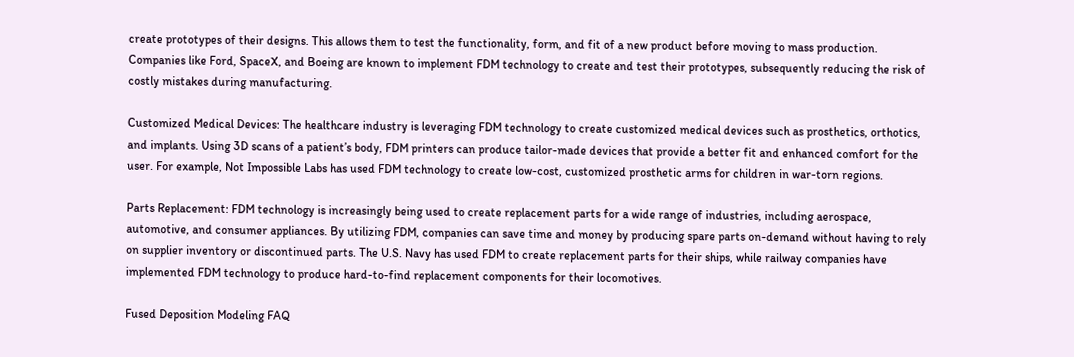create prototypes of their designs. This allows them to test the functionality, form, and fit of a new product before moving to mass production. Companies like Ford, SpaceX, and Boeing are known to implement FDM technology to create and test their prototypes, subsequently reducing the risk of costly mistakes during manufacturing.

Customized Medical Devices: The healthcare industry is leveraging FDM technology to create customized medical devices such as prosthetics, orthotics, and implants. Using 3D scans of a patient’s body, FDM printers can produce tailor-made devices that provide a better fit and enhanced comfort for the user. For example, Not Impossible Labs has used FDM technology to create low-cost, customized prosthetic arms for children in war-torn regions.

Parts Replacement: FDM technology is increasingly being used to create replacement parts for a wide range of industries, including aerospace, automotive, and consumer appliances. By utilizing FDM, companies can save time and money by producing spare parts on-demand without having to rely on supplier inventory or discontinued parts. The U.S. Navy has used FDM to create replacement parts for their ships, while railway companies have implemented FDM technology to produce hard-to-find replacement components for their locomotives.

Fused Deposition Modeling FAQ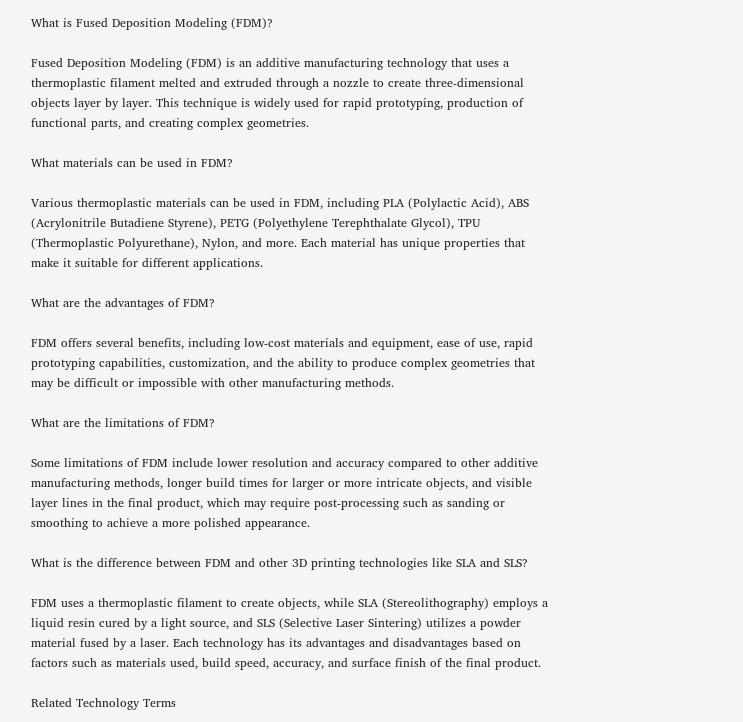What is Fused Deposition Modeling (FDM)?

Fused Deposition Modeling (FDM) is an additive manufacturing technology that uses a thermoplastic filament melted and extruded through a nozzle to create three-dimensional objects layer by layer. This technique is widely used for rapid prototyping, production of functional parts, and creating complex geometries.

What materials can be used in FDM?

Various thermoplastic materials can be used in FDM, including PLA (Polylactic Acid), ABS (Acrylonitrile Butadiene Styrene), PETG (Polyethylene Terephthalate Glycol), TPU (Thermoplastic Polyurethane), Nylon, and more. Each material has unique properties that make it suitable for different applications.

What are the advantages of FDM?

FDM offers several benefits, including low-cost materials and equipment, ease of use, rapid prototyping capabilities, customization, and the ability to produce complex geometries that may be difficult or impossible with other manufacturing methods.

What are the limitations of FDM?

Some limitations of FDM include lower resolution and accuracy compared to other additive manufacturing methods, longer build times for larger or more intricate objects, and visible layer lines in the final product, which may require post-processing such as sanding or smoothing to achieve a more polished appearance.

What is the difference between FDM and other 3D printing technologies like SLA and SLS?

FDM uses a thermoplastic filament to create objects, while SLA (Stereolithography) employs a liquid resin cured by a light source, and SLS (Selective Laser Sintering) utilizes a powder material fused by a laser. Each technology has its advantages and disadvantages based on factors such as materials used, build speed, accuracy, and surface finish of the final product.

Related Technology Terms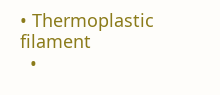• Thermoplastic filament
  •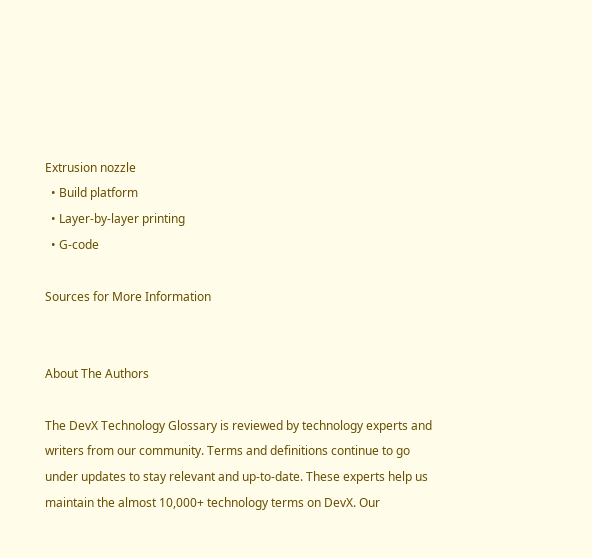Extrusion nozzle
  • Build platform
  • Layer-by-layer printing
  • G-code

Sources for More Information


About The Authors

The DevX Technology Glossary is reviewed by technology experts and writers from our community. Terms and definitions continue to go under updates to stay relevant and up-to-date. These experts help us maintain the almost 10,000+ technology terms on DevX. Our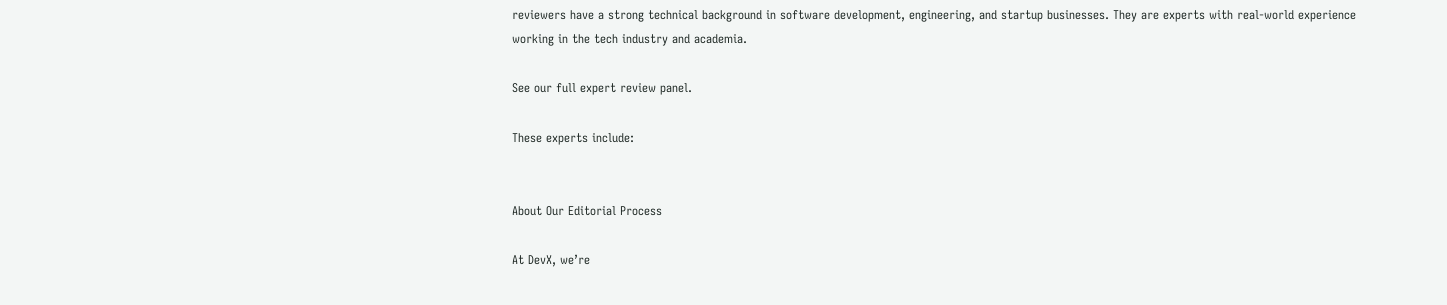reviewers have a strong technical background in software development, engineering, and startup businesses. They are experts with real-world experience working in the tech industry and academia.

See our full expert review panel.

These experts include:


About Our Editorial Process

At DevX, we’re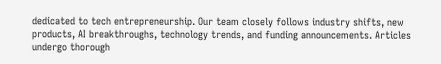dedicated to tech entrepreneurship. Our team closely follows industry shifts, new products, AI breakthroughs, technology trends, and funding announcements. Articles undergo thorough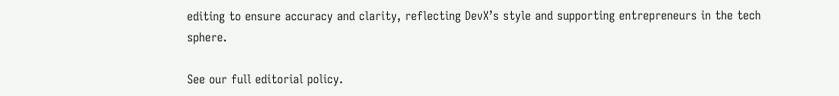editing to ensure accuracy and clarity, reflecting DevX’s style and supporting entrepreneurs in the tech sphere.

See our full editorial policy.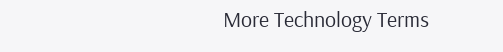More Technology Terms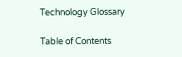Technology Glossary

Table of Contents